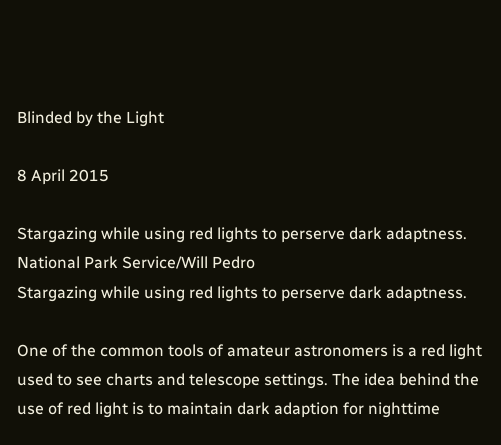Blinded by the Light

8 April 2015

Stargazing while using red lights to perserve dark adaptness. National Park Service/Will Pedro
Stargazing while using red lights to perserve dark adaptness.

One of the common tools of amateur astronomers is a red light used to see charts and telescope settings. The idea behind the use of red light is to maintain dark adaption for nighttime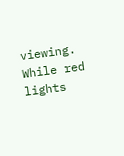viewing. While red lights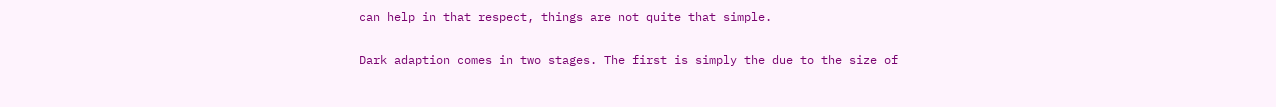can help in that respect, things are not quite that simple.

Dark adaption comes in two stages. The first is simply the due to the size of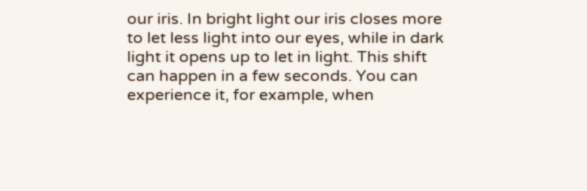our iris. In bright light our iris closes more to let less light into our eyes, while in dark light it opens up to let in light. This shift can happen in a few seconds. You can experience it, for example, when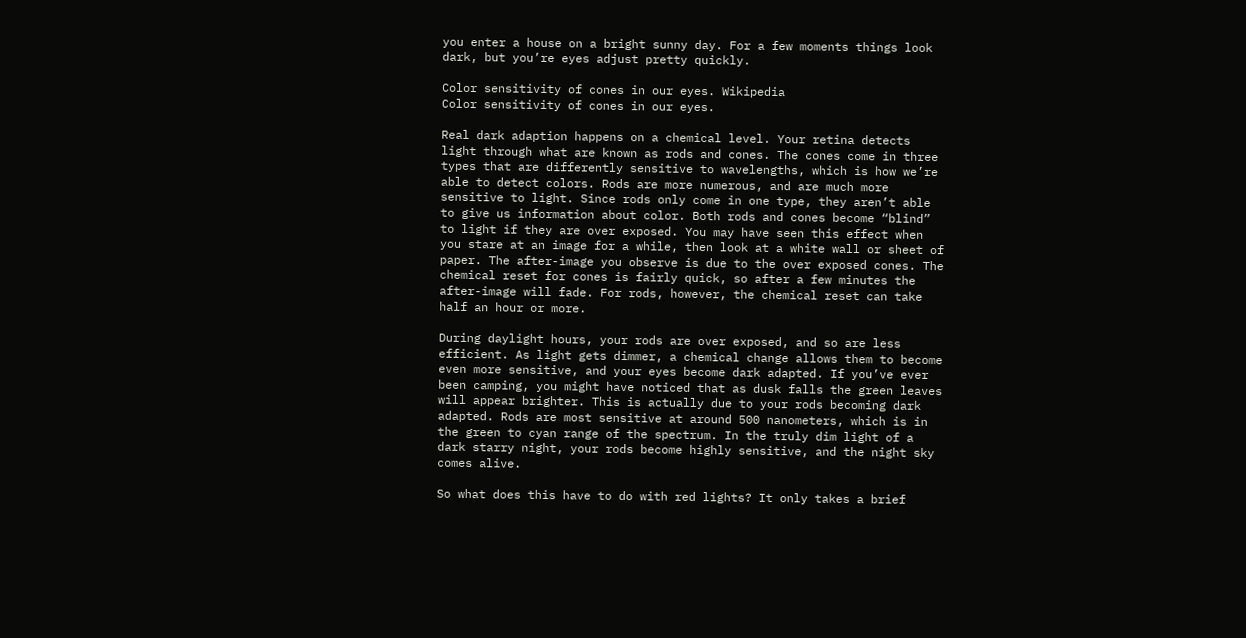you enter a house on a bright sunny day. For a few moments things look dark, but you’re eyes adjust pretty quickly.

Color sensitivity of cones in our eyes. Wikipedia
Color sensitivity of cones in our eyes.

Real dark adaption happens on a chemical level. Your retina detects light through what are known as rods and cones. The cones come in three types that are differently sensitive to wavelengths, which is how we’re able to detect colors. Rods are more numerous, and are much more sensitive to light. Since rods only come in one type, they aren’t able to give us information about color. Both rods and cones become “blind” to light if they are over exposed. You may have seen this effect when you stare at an image for a while, then look at a white wall or sheet of paper. The after-image you observe is due to the over exposed cones. The chemical reset for cones is fairly quick, so after a few minutes the after-image will fade. For rods, however, the chemical reset can take half an hour or more.

During daylight hours, your rods are over exposed, and so are less efficient. As light gets dimmer, a chemical change allows them to become even more sensitive, and your eyes become dark adapted. If you’ve ever been camping, you might have noticed that as dusk falls the green leaves will appear brighter. This is actually due to your rods becoming dark adapted. Rods are most sensitive at around 500 nanometers, which is in the green to cyan range of the spectrum. In the truly dim light of a dark starry night, your rods become highly sensitive, and the night sky comes alive.

So what does this have to do with red lights? It only takes a brief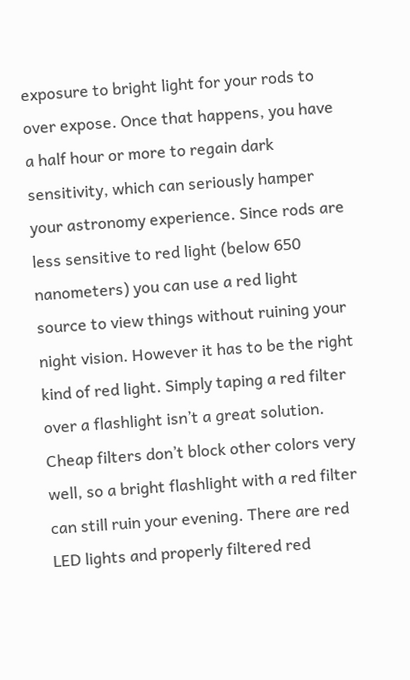exposure to bright light for your rods to over expose. Once that happens, you have a half hour or more to regain dark sensitivity, which can seriously hamper your astronomy experience. Since rods are less sensitive to red light (below 650 nanometers) you can use a red light source to view things without ruining your night vision. However it has to be the right kind of red light. Simply taping a red filter over a flashlight isn’t a great solution. Cheap filters don’t block other colors very well, so a bright flashlight with a red filter can still ruin your evening. There are red LED lights and properly filtered red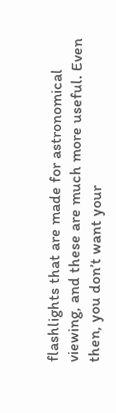flashlights that are made for astronomical viewing, and these are much more useful. Even then, you don’t want your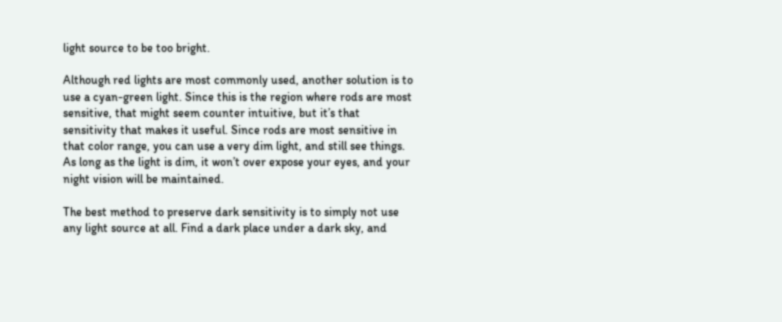light source to be too bright.

Although red lights are most commonly used, another solution is to use a cyan-green light. Since this is the region where rods are most sensitive, that might seem counter intuitive, but it’s that sensitivity that makes it useful. Since rods are most sensitive in that color range, you can use a very dim light, and still see things. As long as the light is dim, it won’t over expose your eyes, and your night vision will be maintained.

The best method to preserve dark sensitivity is to simply not use any light source at all. Find a dark place under a dark sky, and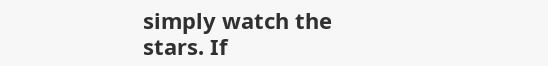simply watch the stars. If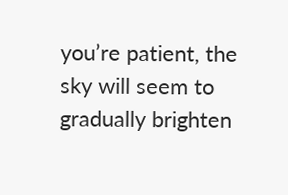you’re patient, the sky will seem to gradually brighten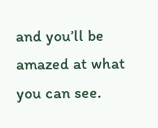and you’ll be amazed at what you can see.